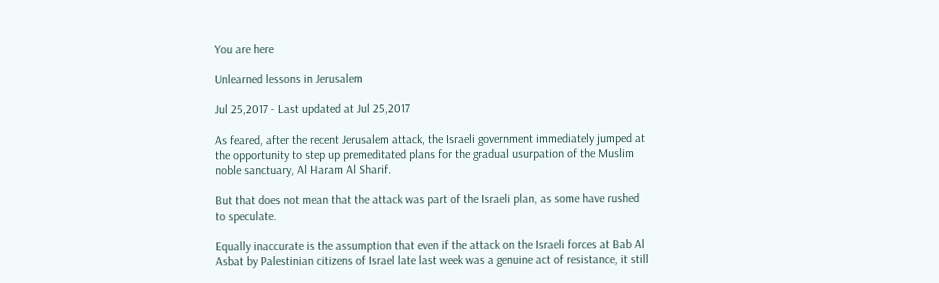You are here

Unlearned lessons in Jerusalem

Jul 25,2017 - Last updated at Jul 25,2017

As feared, after the recent Jerusalem attack, the Israeli government immediately jumped at the opportunity to step up premeditated plans for the gradual usurpation of the Muslim noble sanctuary, Al Haram Al Sharif.

But that does not mean that the attack was part of the Israeli plan, as some have rushed to speculate.

Equally inaccurate is the assumption that even if the attack on the Israeli forces at Bab Al Asbat by Palestinian citizens of Israel late last week was a genuine act of resistance, it still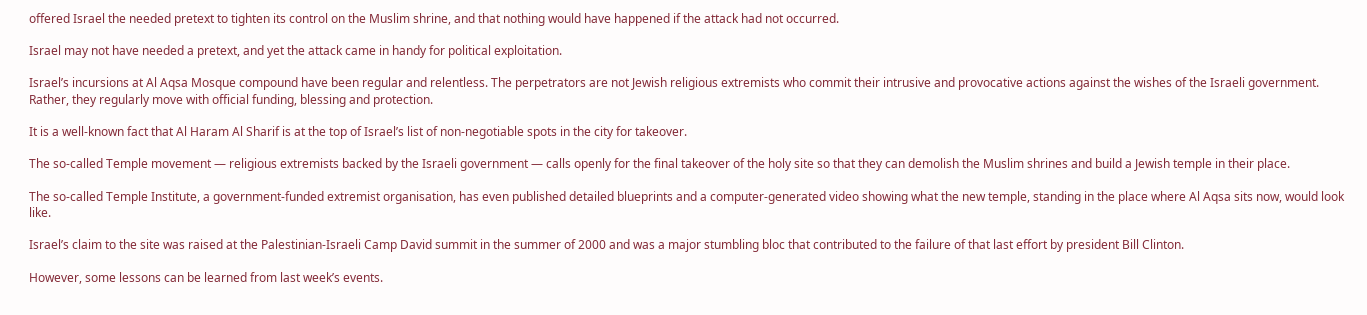offered Israel the needed pretext to tighten its control on the Muslim shrine, and that nothing would have happened if the attack had not occurred.

Israel may not have needed a pretext, and yet the attack came in handy for political exploitation.

Israel’s incursions at Al Aqsa Mosque compound have been regular and relentless. The perpetrators are not Jewish religious extremists who commit their intrusive and provocative actions against the wishes of the Israeli government. Rather, they regularly move with official funding, blessing and protection.

It is a well-known fact that Al Haram Al Sharif is at the top of Israel’s list of non-negotiable spots in the city for takeover.

The so-called Temple movement — religious extremists backed by the Israeli government — calls openly for the final takeover of the holy site so that they can demolish the Muslim shrines and build a Jewish temple in their place.

The so-called Temple Institute, a government-funded extremist organisation, has even published detailed blueprints and a computer-generated video showing what the new temple, standing in the place where Al Aqsa sits now, would look like.

Israel’s claim to the site was raised at the Palestinian-Israeli Camp David summit in the summer of 2000 and was a major stumbling bloc that contributed to the failure of that last effort by president Bill Clinton.

However, some lessons can be learned from last week’s events.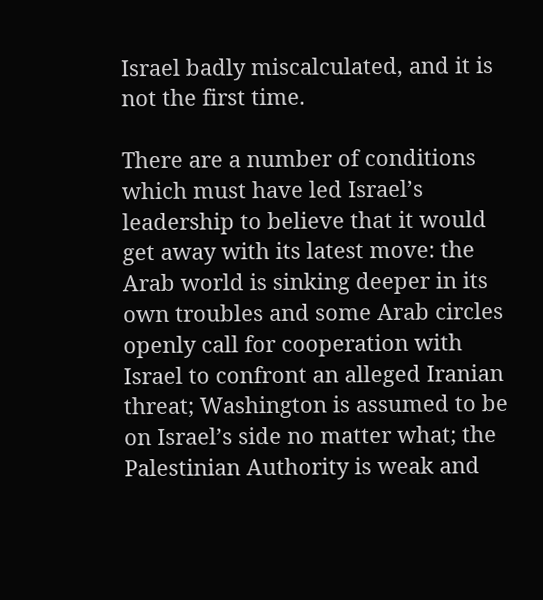Israel badly miscalculated, and it is not the first time.

There are a number of conditions which must have led Israel’s leadership to believe that it would get away with its latest move: the Arab world is sinking deeper in its own troubles and some Arab circles openly call for cooperation with Israel to confront an alleged Iranian threat; Washington is assumed to be on Israel’s side no matter what; the Palestinian Authority is weak and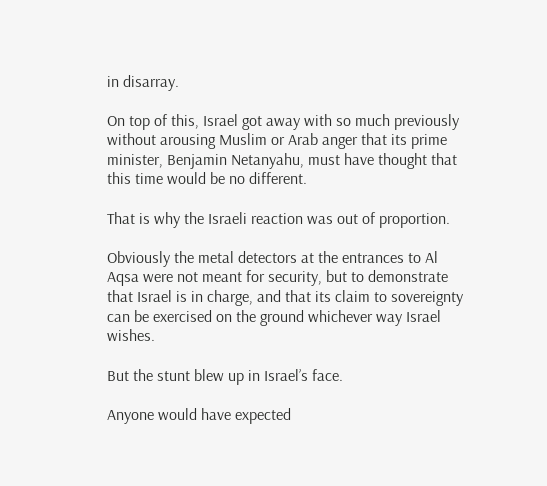in disarray.

On top of this, Israel got away with so much previously without arousing Muslim or Arab anger that its prime minister, Benjamin Netanyahu, must have thought that this time would be no different.

That is why the Israeli reaction was out of proportion.

Obviously the metal detectors at the entrances to Al Aqsa were not meant for security, but to demonstrate that Israel is in charge, and that its claim to sovereignty can be exercised on the ground whichever way Israel wishes.

But the stunt blew up in Israel’s face.

Anyone would have expected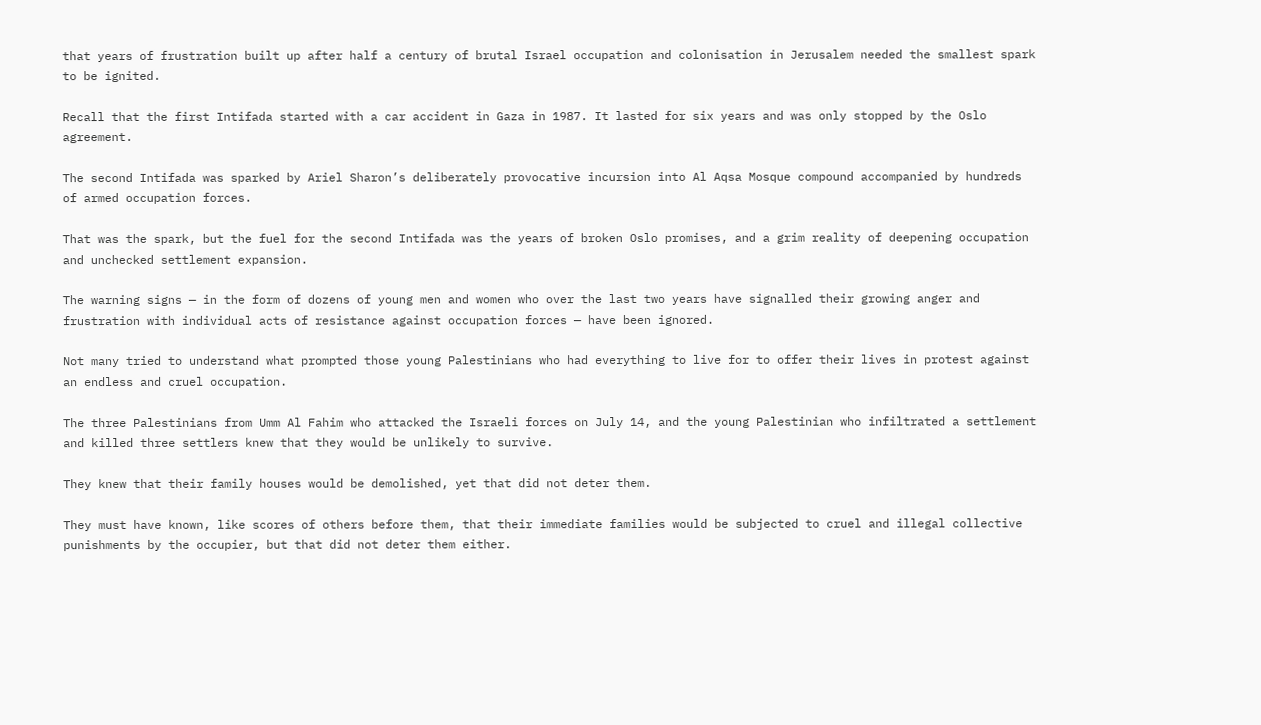that years of frustration built up after half a century of brutal Israel occupation and colonisation in Jerusalem needed the smallest spark to be ignited.

Recall that the first Intifada started with a car accident in Gaza in 1987. It lasted for six years and was only stopped by the Oslo agreement.

The second Intifada was sparked by Ariel Sharon’s deliberately provocative incursion into Al Aqsa Mosque compound accompanied by hundreds of armed occupation forces.

That was the spark, but the fuel for the second Intifada was the years of broken Oslo promises, and a grim reality of deepening occupation and unchecked settlement expansion.

The warning signs — in the form of dozens of young men and women who over the last two years have signalled their growing anger and frustration with individual acts of resistance against occupation forces — have been ignored.

Not many tried to understand what prompted those young Palestinians who had everything to live for to offer their lives in protest against an endless and cruel occupation.

The three Palestinians from Umm Al Fahim who attacked the Israeli forces on July 14, and the young Palestinian who infiltrated a settlement and killed three settlers knew that they would be unlikely to survive.

They knew that their family houses would be demolished, yet that did not deter them.

They must have known, like scores of others before them, that their immediate families would be subjected to cruel and illegal collective punishments by the occupier, but that did not deter them either.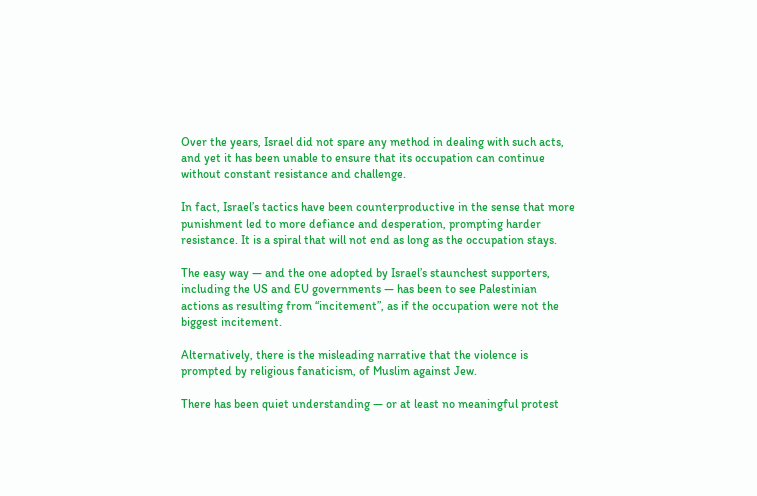Over the years, Israel did not spare any method in dealing with such acts, and yet it has been unable to ensure that its occupation can continue without constant resistance and challenge.

In fact, Israel’s tactics have been counterproductive in the sense that more punishment led to more defiance and desperation, prompting harder resistance. It is a spiral that will not end as long as the occupation stays.

The easy way — and the one adopted by Israel’s staunchest supporters, including the US and EU governments — has been to see Palestinian actions as resulting from “incitement”, as if the occupation were not the biggest incitement.

Alternatively, there is the misleading narrative that the violence is prompted by religious fanaticism, of Muslim against Jew.

There has been quiet understanding — or at least no meaningful protest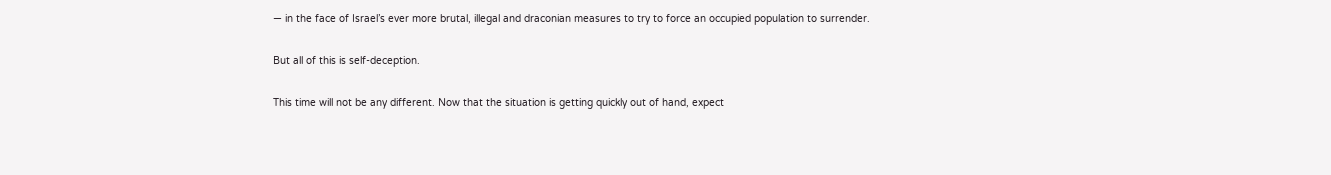— in the face of Israel’s ever more brutal, illegal and draconian measures to try to force an occupied population to surrender.

But all of this is self-deception.

This time will not be any different. Now that the situation is getting quickly out of hand, expect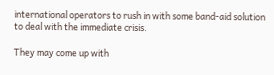international operators to rush in with some band-aid solution to deal with the immediate crisis.

They may come up with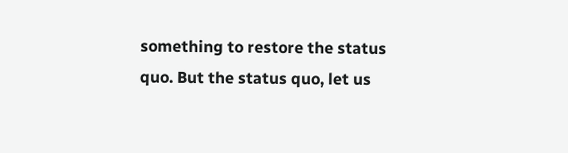something to restore the status quo. But the status quo, let us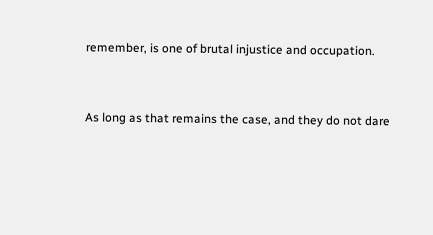remember, is one of brutal injustice and occupation.


As long as that remains the case, and they do not dare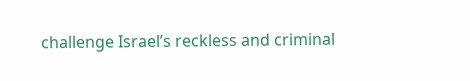challenge Israel’s reckless and criminal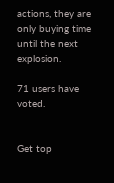actions, they are only buying time until the next explosion.

71 users have voted.


Get top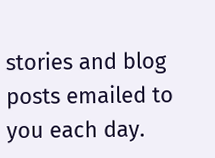stories and blog posts emailed to you each day.